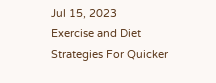Jul 15, 2023
Exercise and Diet Strategies For Quicker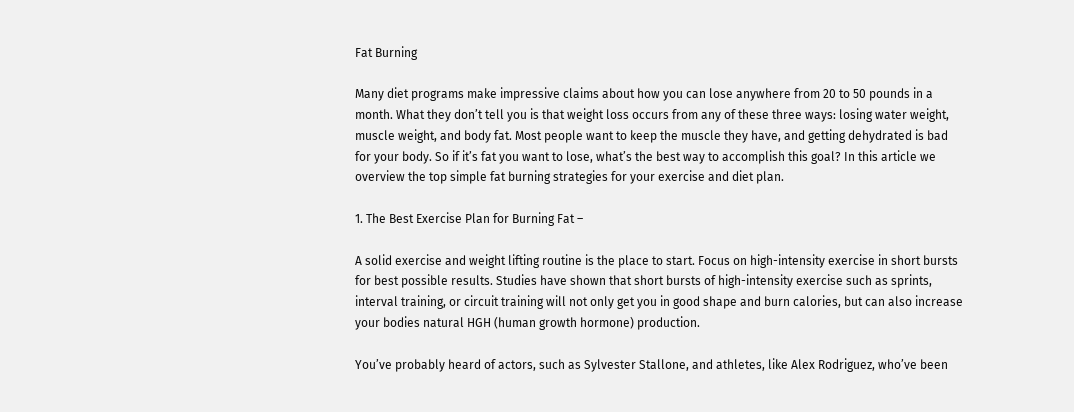Fat Burning

Many diet programs make impressive claims about how you can lose anywhere from 20 to 50 pounds in a month. What they don’t tell you is that weight loss occurs from any of these three ways: losing water weight, muscle weight, and body fat. Most people want to keep the muscle they have, and getting dehydrated is bad for your body. So if it’s fat you want to lose, what’s the best way to accomplish this goal? In this article we overview the top simple fat burning strategies for your exercise and diet plan.

1. The Best Exercise Plan for Burning Fat –

A solid exercise and weight lifting routine is the place to start. Focus on high-intensity exercise in short bursts for best possible results. Studies have shown that short bursts of high-intensity exercise such as sprints, interval training, or circuit training will not only get you in good shape and burn calories, but can also increase your bodies natural HGH (human growth hormone) production.

You’ve probably heard of actors, such as Sylvester Stallone, and athletes, like Alex Rodriguez, who’ve been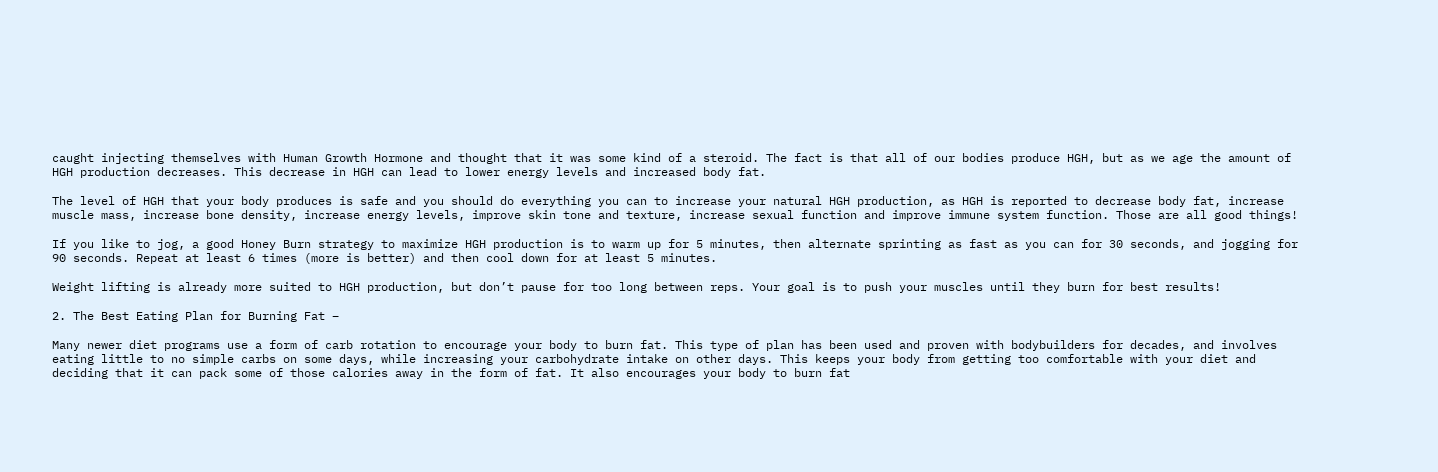caught injecting themselves with Human Growth Hormone and thought that it was some kind of a steroid. The fact is that all of our bodies produce HGH, but as we age the amount of HGH production decreases. This decrease in HGH can lead to lower energy levels and increased body fat.

The level of HGH that your body produces is safe and you should do everything you can to increase your natural HGH production, as HGH is reported to decrease body fat, increase muscle mass, increase bone density, increase energy levels, improve skin tone and texture, increase sexual function and improve immune system function. Those are all good things!

If you like to jog, a good Honey Burn strategy to maximize HGH production is to warm up for 5 minutes, then alternate sprinting as fast as you can for 30 seconds, and jogging for 90 seconds. Repeat at least 6 times (more is better) and then cool down for at least 5 minutes.

Weight lifting is already more suited to HGH production, but don’t pause for too long between reps. Your goal is to push your muscles until they burn for best results!

2. The Best Eating Plan for Burning Fat –

Many newer diet programs use a form of carb rotation to encourage your body to burn fat. This type of plan has been used and proven with bodybuilders for decades, and involves eating little to no simple carbs on some days, while increasing your carbohydrate intake on other days. This keeps your body from getting too comfortable with your diet and deciding that it can pack some of those calories away in the form of fat. It also encourages your body to burn fat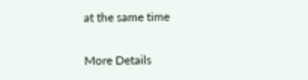at the same time

More Details